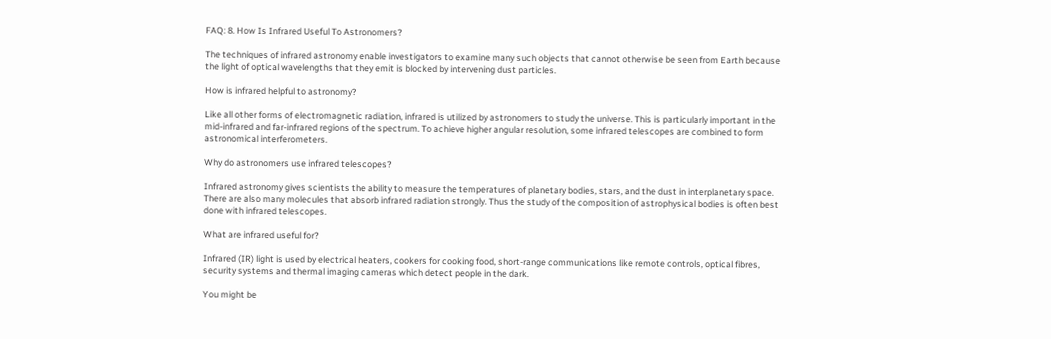FAQ: 8. How Is Infrared Useful To Astronomers?

The techniques of infrared astronomy enable investigators to examine many such objects that cannot otherwise be seen from Earth because the light of optical wavelengths that they emit is blocked by intervening dust particles.

How is infrared helpful to astronomy?

Like all other forms of electromagnetic radiation, infrared is utilized by astronomers to study the universe. This is particularly important in the mid-infrared and far-infrared regions of the spectrum. To achieve higher angular resolution, some infrared telescopes are combined to form astronomical interferometers.

Why do astronomers use infrared telescopes?

Infrared astronomy gives scientists the ability to measure the temperatures of planetary bodies, stars, and the dust in interplanetary space. There are also many molecules that absorb infrared radiation strongly. Thus the study of the composition of astrophysical bodies is often best done with infrared telescopes.

What are infrared useful for?

Infrared (IR) light is used by electrical heaters, cookers for cooking food, short-range communications like remote controls, optical fibres, security systems and thermal imaging cameras which detect people in the dark.

You might be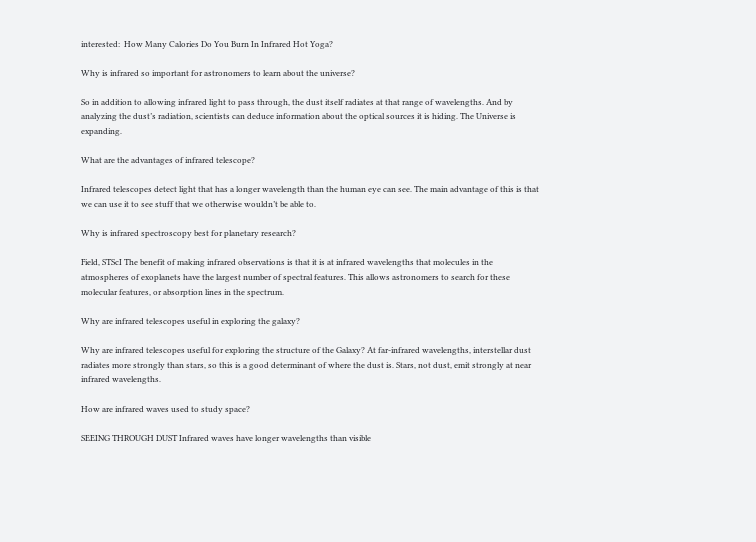interested:  How Many Calories Do You Burn In Infrared Hot Yoga?

Why is infrared so important for astronomers to learn about the universe?

So in addition to allowing infrared light to pass through, the dust itself radiates at that range of wavelengths. And by analyzing the dust’s radiation, scientists can deduce information about the optical sources it is hiding. The Universe is expanding.

What are the advantages of infrared telescope?

Infrared telescopes detect light that has a longer wavelength than the human eye can see. The main advantage of this is that we can use it to see stuff that we otherwise wouldn’t be able to.

Why is infrared spectroscopy best for planetary research?

Field, STScI The benefit of making infrared observations is that it is at infrared wavelengths that molecules in the atmospheres of exoplanets have the largest number of spectral features. This allows astronomers to search for these molecular features, or absorption lines in the spectrum.

Why are infrared telescopes useful in exploring the galaxy?

Why are infrared telescopes useful for exploring the structure of the Galaxy? At far-infrared wavelengths, interstellar dust radiates more strongly than stars, so this is a good determinant of where the dust is. Stars, not dust, emit strongly at near infrared wavelengths.

How are infrared waves used to study space?

SEEING THROUGH DUST Infrared waves have longer wavelengths than visible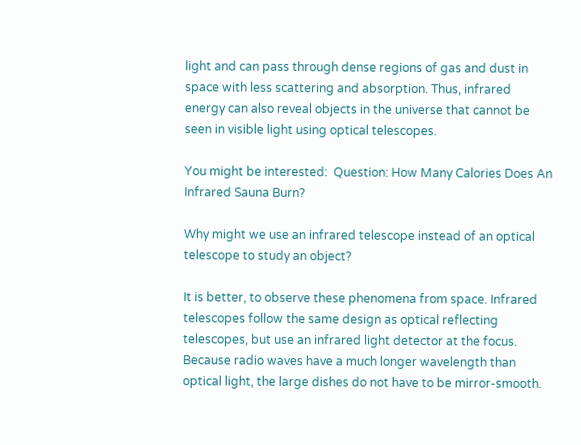light and can pass through dense regions of gas and dust in space with less scattering and absorption. Thus, infrared energy can also reveal objects in the universe that cannot be seen in visible light using optical telescopes.

You might be interested:  Question: How Many Calories Does An Infrared Sauna Burn?

Why might we use an infrared telescope instead of an optical telescope to study an object?

It is better, to observe these phenomena from space. Infrared telescopes follow the same design as optical reflecting telescopes, but use an infrared light detector at the focus. Because radio waves have a much longer wavelength than optical light, the large dishes do not have to be mirror-smooth.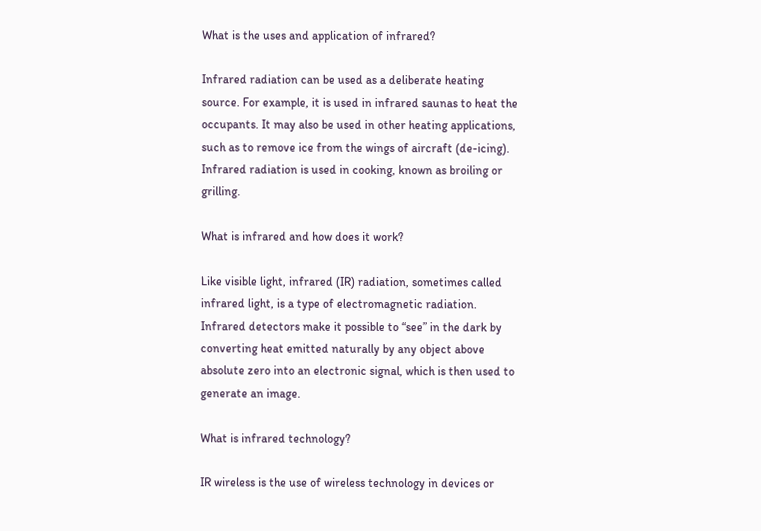What is the uses and application of infrared?

Infrared radiation can be used as a deliberate heating source. For example, it is used in infrared saunas to heat the occupants. It may also be used in other heating applications, such as to remove ice from the wings of aircraft (de-icing). Infrared radiation is used in cooking, known as broiling or grilling.

What is infrared and how does it work?

Like visible light, infrared (IR) radiation, sometimes called infrared light, is a type of electromagnetic radiation. Infrared detectors make it possible to “see” in the dark by converting heat emitted naturally by any object above absolute zero into an electronic signal, which is then used to generate an image.

What is infrared technology?

IR wireless is the use of wireless technology in devices or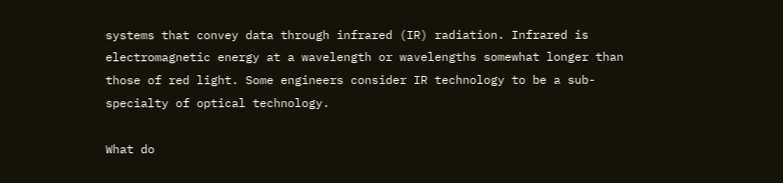systems that convey data through infrared (IR) radiation. Infrared is electromagnetic energy at a wavelength or wavelengths somewhat longer than those of red light. Some engineers consider IR technology to be a sub-specialty of optical technology.

What do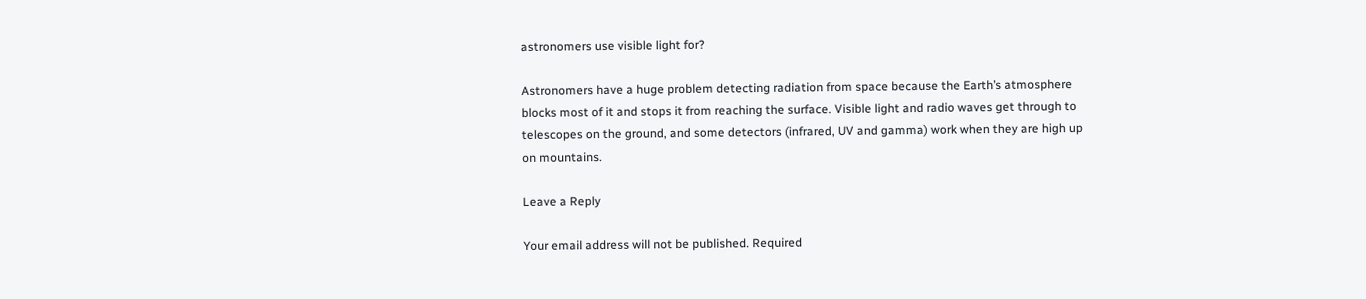astronomers use visible light for?

Astronomers have a huge problem detecting radiation from space because the Earth’s atmosphere blocks most of it and stops it from reaching the surface. Visible light and radio waves get through to telescopes on the ground, and some detectors (infrared, UV and gamma) work when they are high up on mountains.

Leave a Reply

Your email address will not be published. Required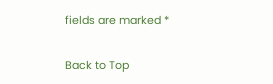fields are marked *

Back to Top